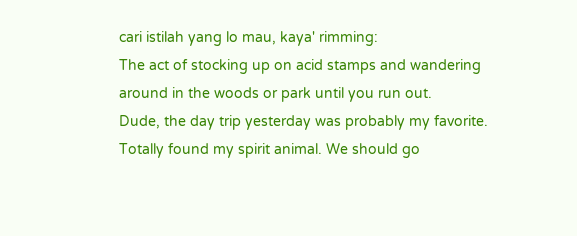cari istilah yang lo mau, kaya' rimming:
The act of stocking up on acid stamps and wandering around in the woods or park until you run out.
Dude, the day trip yesterday was probably my favorite. Totally found my spirit animal. We should go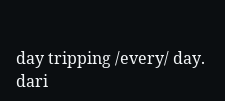day tripping /every/ day.
dari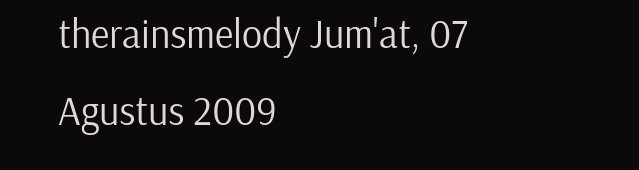therainsmelody Jum'at, 07 Agustus 2009